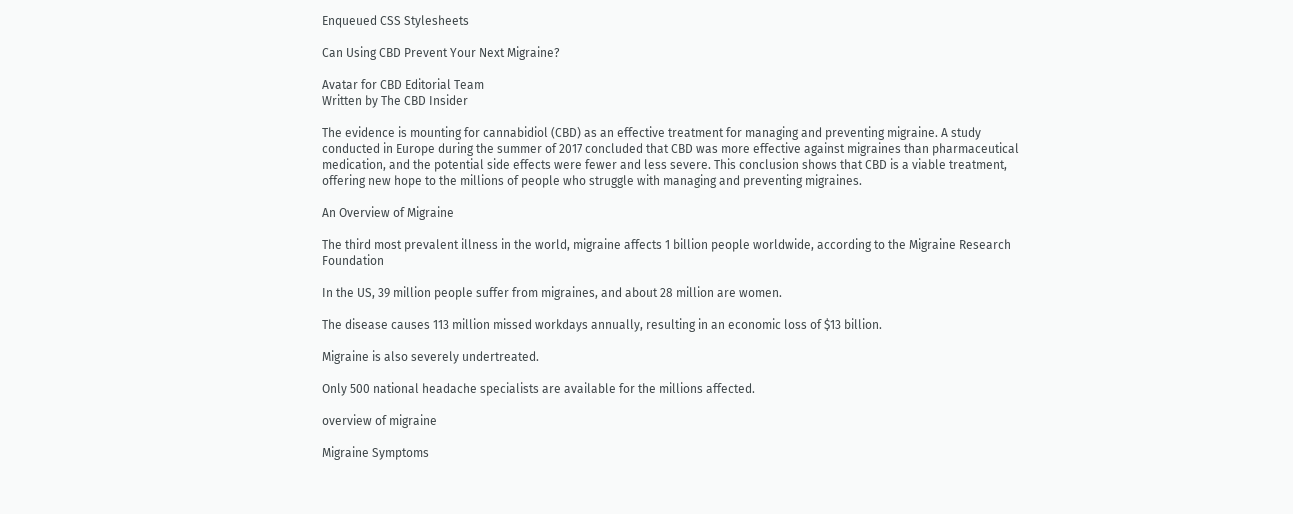Enqueued CSS Stylesheets

Can Using CBD Prevent Your Next Migraine?

Avatar for CBD Editorial Team
Written by The CBD Insider

The evidence is mounting for cannabidiol (CBD) as an effective treatment for managing and preventing migraine. A study conducted in Europe during the summer of 2017 concluded that CBD was more effective against migraines than pharmaceutical medication, and the potential side effects were fewer and less severe. This conclusion shows that CBD is a viable treatment, offering new hope to the millions of people who struggle with managing and preventing migraines.

An Overview of Migraine

The third most prevalent illness in the world, migraine affects 1 billion people worldwide, according to the Migraine Research Foundation

In the US, 39 million people suffer from migraines, and about 28 million are women.

The disease causes 113 million missed workdays annually, resulting in an economic loss of $13 billion.

Migraine is also severely undertreated.

Only 500 national headache specialists are available for the millions affected.

overview of migraine

Migraine Symptoms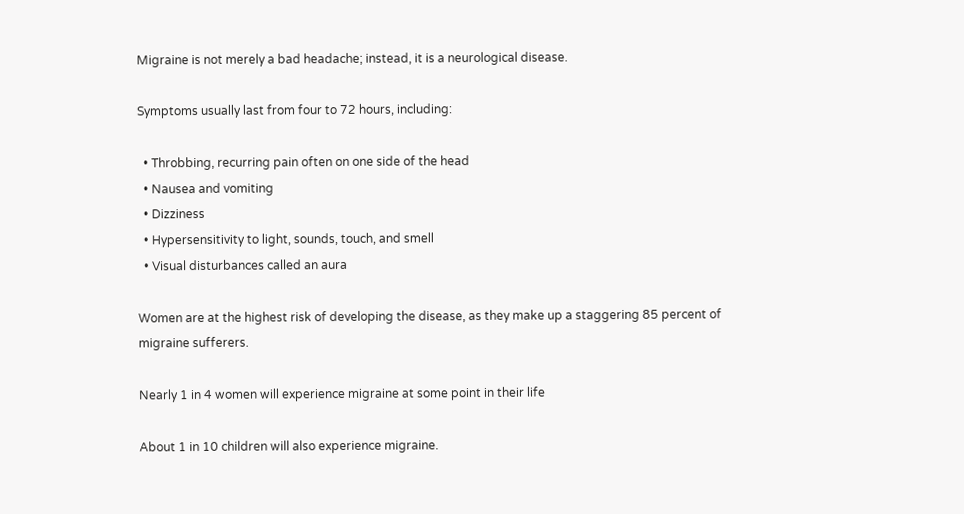Migraine is not merely a bad headache; instead, it is a neurological disease.

Symptoms usually last from four to 72 hours, including:

  • Throbbing, recurring pain often on one side of the head
  • Nausea and vomiting
  • Dizziness
  • Hypersensitivity to light, sounds, touch, and smell
  • Visual disturbances called an aura

Women are at the highest risk of developing the disease, as they make up a staggering 85 percent of migraine sufferers.

Nearly 1 in 4 women will experience migraine at some point in their life

About 1 in 10 children will also experience migraine.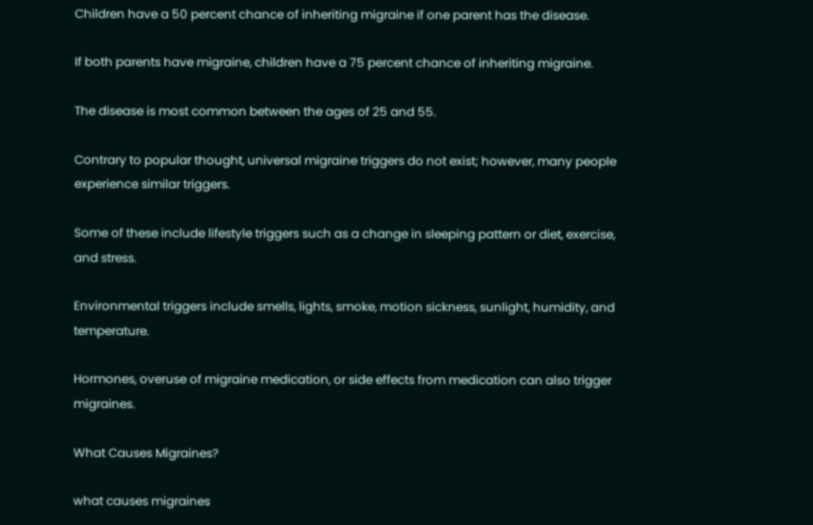Children have a 50 percent chance of inheriting migraine if one parent has the disease.

If both parents have migraine, children have a 75 percent chance of inheriting migraine.

The disease is most common between the ages of 25 and 55.

Contrary to popular thought, universal migraine triggers do not exist; however, many people experience similar triggers.

Some of these include lifestyle triggers such as a change in sleeping pattern or diet, exercise, and stress.

Environmental triggers include smells, lights, smoke, motion sickness, sunlight, humidity, and temperature.

Hormones, overuse of migraine medication, or side effects from medication can also trigger migraines.

What Causes Migraines?

what causes migraines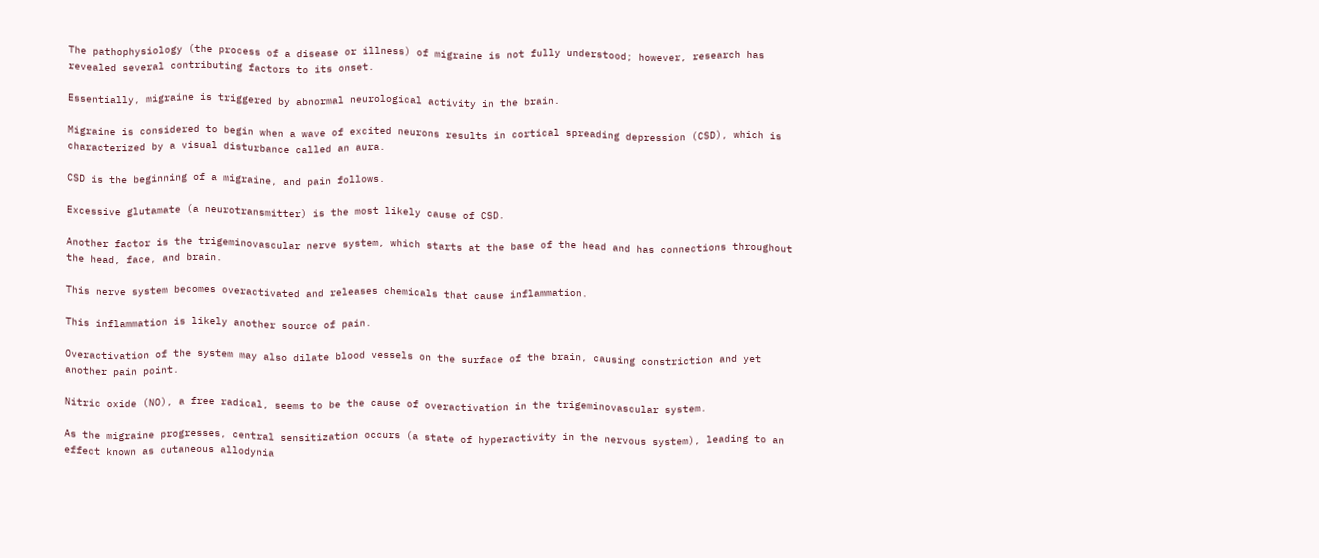The pathophysiology (the process of a disease or illness) of migraine is not fully understood; however, research has revealed several contributing factors to its onset.

Essentially, migraine is triggered by abnormal neurological activity in the brain.

Migraine is considered to begin when a wave of excited neurons results in cortical spreading depression (CSD), which is characterized by a visual disturbance called an aura.

CSD is the beginning of a migraine, and pain follows.

Excessive glutamate (a neurotransmitter) is the most likely cause of CSD.

Another factor is the trigeminovascular nerve system, which starts at the base of the head and has connections throughout the head, face, and brain.

This nerve system becomes overactivated and releases chemicals that cause inflammation.

This inflammation is likely another source of pain.

Overactivation of the system may also dilate blood vessels on the surface of the brain, causing constriction and yet another pain point.

Nitric oxide (NO), a free radical, seems to be the cause of overactivation in the trigeminovascular system.

As the migraine progresses, central sensitization occurs (a state of hyperactivity in the nervous system), leading to an effect known as cutaneous allodynia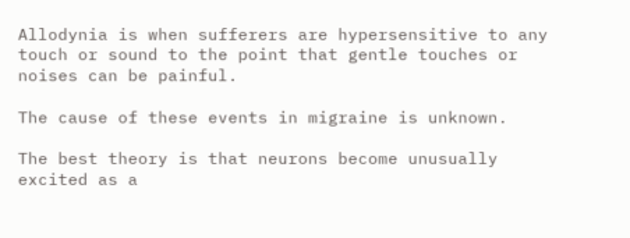Allodynia is when sufferers are hypersensitive to any touch or sound to the point that gentle touches or noises can be painful.

The cause of these events in migraine is unknown.

The best theory is that neurons become unusually excited as a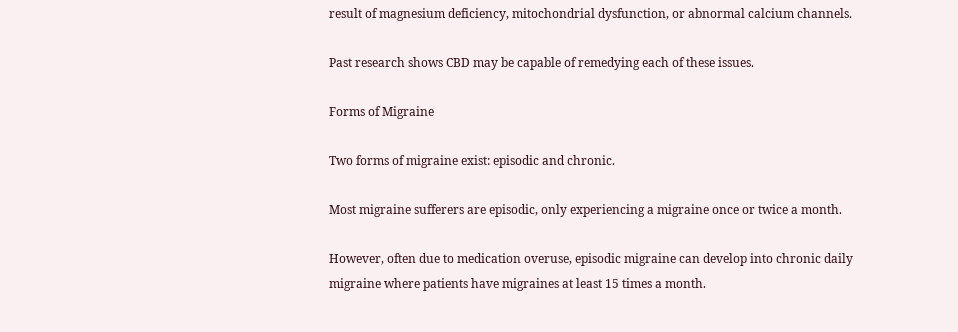result of magnesium deficiency, mitochondrial dysfunction, or abnormal calcium channels.

Past research shows CBD may be capable of remedying each of these issues.

Forms of Migraine

Two forms of migraine exist: episodic and chronic.

Most migraine sufferers are episodic, only experiencing a migraine once or twice a month.

However, often due to medication overuse, episodic migraine can develop into chronic daily migraine where patients have migraines at least 15 times a month.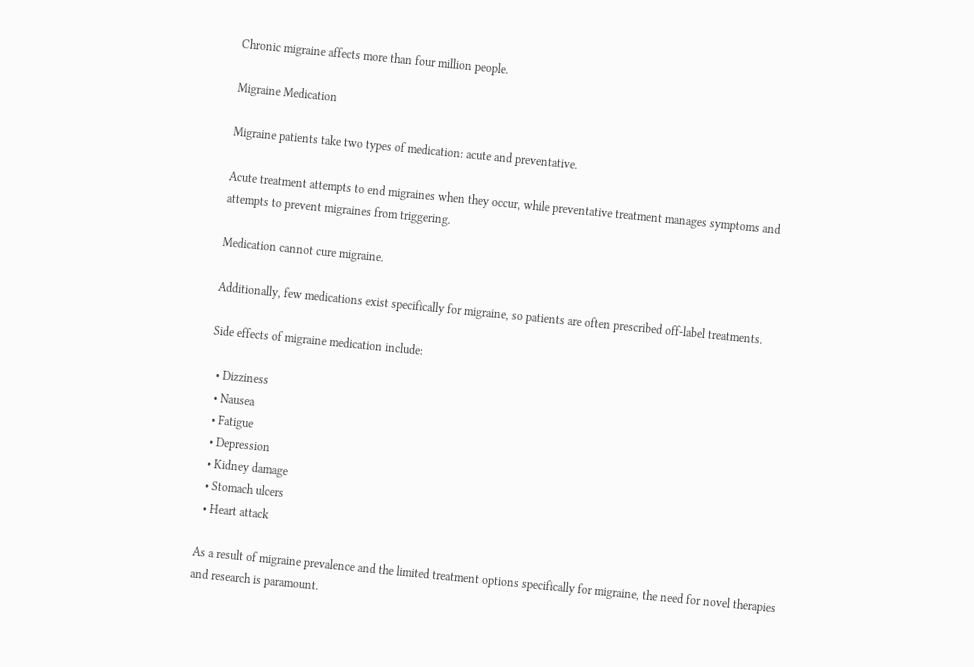Chronic migraine affects more than four million people.

Migraine Medication

Migraine patients take two types of medication: acute and preventative.

Acute treatment attempts to end migraines when they occur, while preventative treatment manages symptoms and attempts to prevent migraines from triggering.

Medication cannot cure migraine.

Additionally, few medications exist specifically for migraine, so patients are often prescribed off-label treatments.

Side effects of migraine medication include:

  • Dizziness
  • Nausea
  • Fatigue
  • Depression
  • Kidney damage
  • Stomach ulcers
  • Heart attack

As a result of migraine prevalence and the limited treatment options specifically for migraine, the need for novel therapies and research is paramount.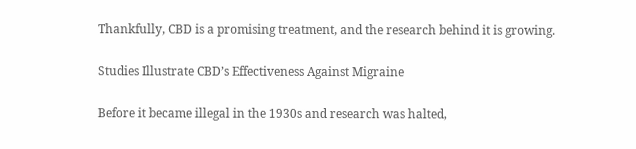Thankfully, CBD is a promising treatment, and the research behind it is growing.

Studies Illustrate CBD’s Effectiveness Against Migraine

Before it became illegal in the 1930s and research was halted,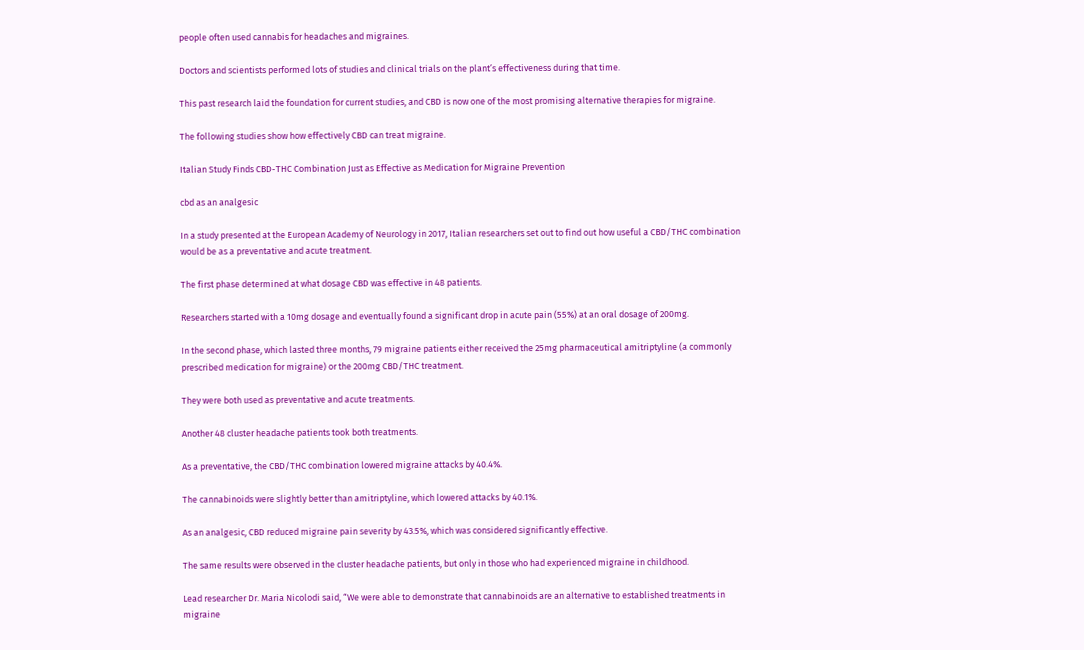people often used cannabis for headaches and migraines.

Doctors and scientists performed lots of studies and clinical trials on the plant’s effectiveness during that time.

This past research laid the foundation for current studies, and CBD is now one of the most promising alternative therapies for migraine.

The following studies show how effectively CBD can treat migraine.

Italian Study Finds CBD-THC Combination Just as Effective as Medication for Migraine Prevention

cbd as an analgesic

In a study presented at the European Academy of Neurology in 2017, Italian researchers set out to find out how useful a CBD/THC combination would be as a preventative and acute treatment.

The first phase determined at what dosage CBD was effective in 48 patients.

Researchers started with a 10mg dosage and eventually found a significant drop in acute pain (55%) at an oral dosage of 200mg.

In the second phase, which lasted three months, 79 migraine patients either received the 25mg pharmaceutical amitriptyline (a commonly prescribed medication for migraine) or the 200mg CBD/THC treatment.

They were both used as preventative and acute treatments.

Another 48 cluster headache patients took both treatments.

As a preventative, the CBD/THC combination lowered migraine attacks by 40.4%.

The cannabinoids were slightly better than amitriptyline, which lowered attacks by 40.1%.

As an analgesic, CBD reduced migraine pain severity by 43.5%, which was considered significantly effective.

The same results were observed in the cluster headache patients, but only in those who had experienced migraine in childhood.

Lead researcher Dr. Maria Nicolodi said, “We were able to demonstrate that cannabinoids are an alternative to established treatments in migraine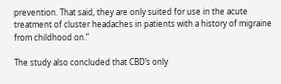prevention. That said, they are only suited for use in the acute treatment of cluster headaches in patients with a history of migraine from childhood on.”

The study also concluded that CBD’s only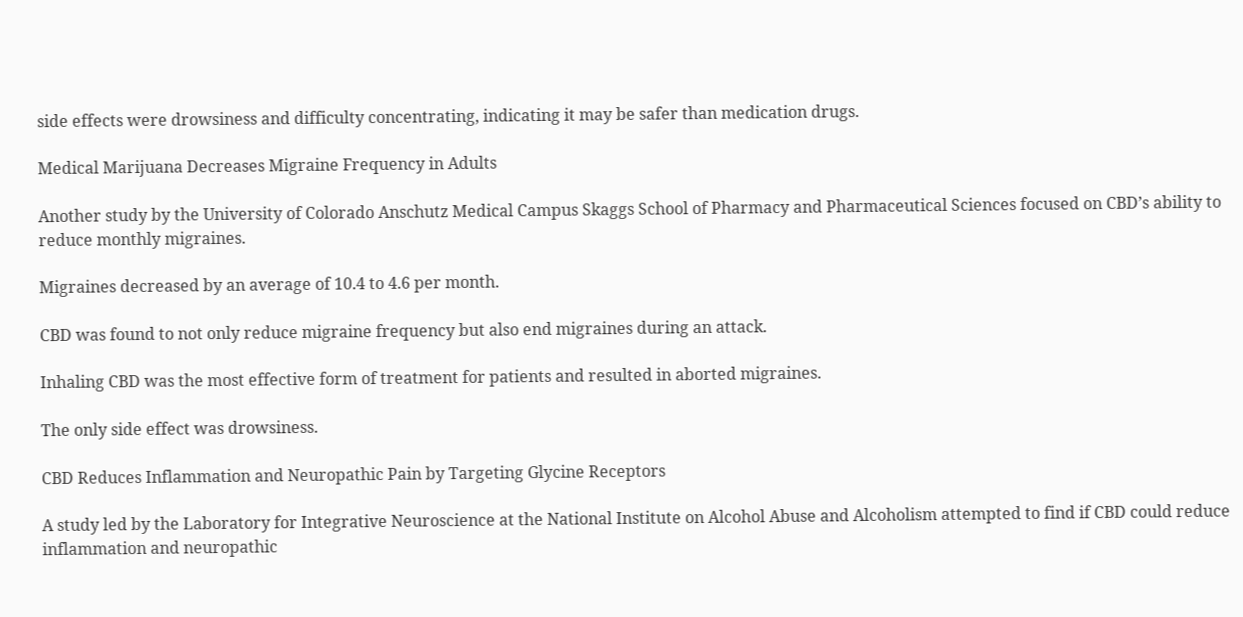side effects were drowsiness and difficulty concentrating, indicating it may be safer than medication drugs.

Medical Marijuana Decreases Migraine Frequency in Adults

Another study by the University of Colorado Anschutz Medical Campus Skaggs School of Pharmacy and Pharmaceutical Sciences focused on CBD’s ability to reduce monthly migraines.

Migraines decreased by an average of 10.4 to 4.6 per month.

CBD was found to not only reduce migraine frequency but also end migraines during an attack.

Inhaling CBD was the most effective form of treatment for patients and resulted in aborted migraines.

The only side effect was drowsiness.

CBD Reduces Inflammation and Neuropathic Pain by Targeting Glycine Receptors

A study led by the Laboratory for Integrative Neuroscience at the National Institute on Alcohol Abuse and Alcoholism attempted to find if CBD could reduce inflammation and neuropathic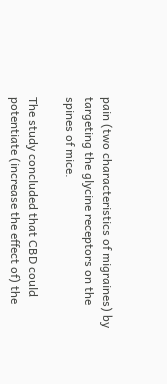pain (two characteristics of migraines) by targeting the glycine receptors on the spines of mice.

The study concluded that CBD could potentiate (increase the effect of) the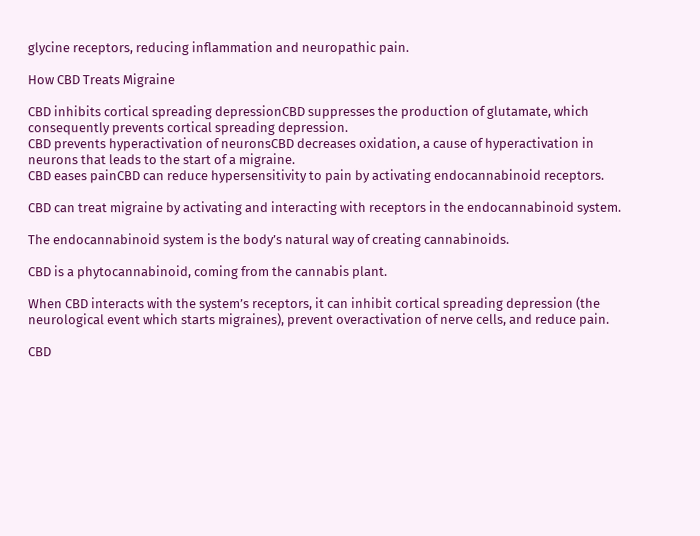glycine receptors, reducing inflammation and neuropathic pain.

How CBD Treats Migraine

CBD inhibits cortical spreading depressionCBD suppresses the production of glutamate, which consequently prevents cortical spreading depression.
CBD prevents hyperactivation of neuronsCBD decreases oxidation, a cause of hyperactivation in neurons that leads to the start of a migraine.
CBD eases painCBD can reduce hypersensitivity to pain by activating endocannabinoid receptors.

CBD can treat migraine by activating and interacting with receptors in the endocannabinoid system.

The endocannabinoid system is the body’s natural way of creating cannabinoids.

CBD is a phytocannabinoid, coming from the cannabis plant.

When CBD interacts with the system’s receptors, it can inhibit cortical spreading depression (the neurological event which starts migraines), prevent overactivation of nerve cells, and reduce pain.

CBD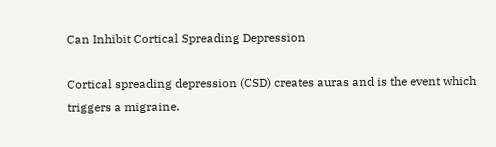Can Inhibit Cortical Spreading Depression

Cortical spreading depression (CSD) creates auras and is the event which triggers a migraine.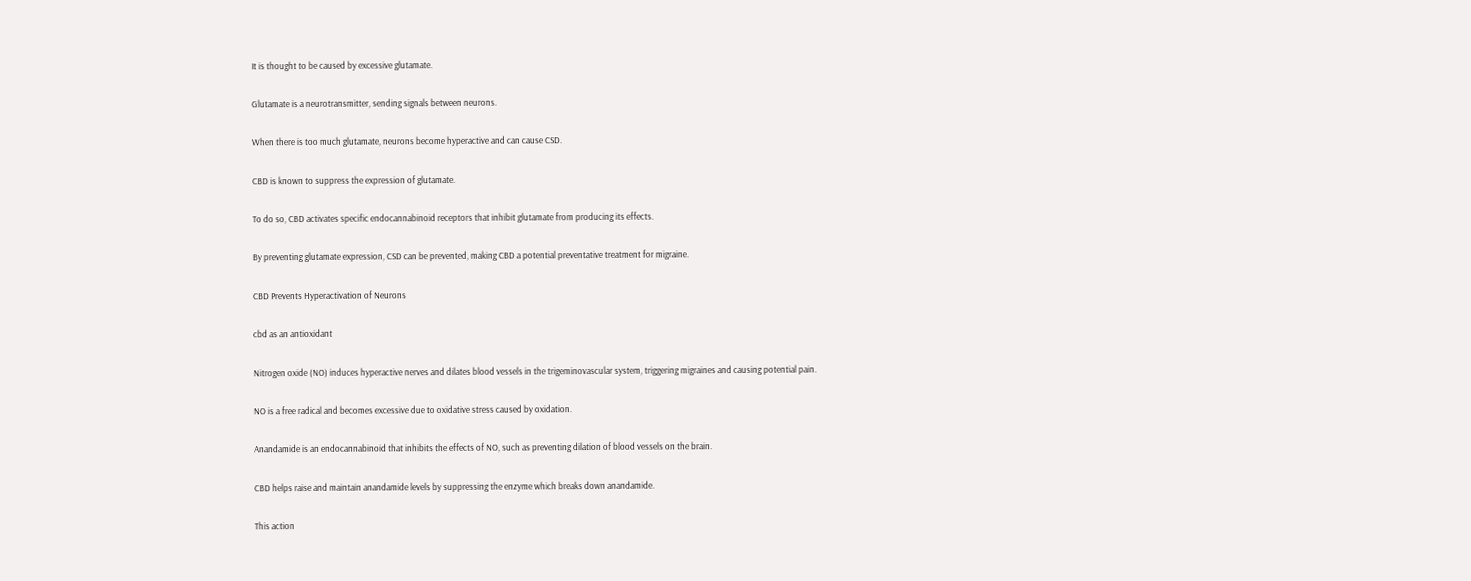It is thought to be caused by excessive glutamate.

Glutamate is a neurotransmitter, sending signals between neurons.

When there is too much glutamate, neurons become hyperactive and can cause CSD.

CBD is known to suppress the expression of glutamate.

To do so, CBD activates specific endocannabinoid receptors that inhibit glutamate from producing its effects.

By preventing glutamate expression, CSD can be prevented, making CBD a potential preventative treatment for migraine.

CBD Prevents Hyperactivation of Neurons

cbd as an antioxidant

Nitrogen oxide (NO) induces hyperactive nerves and dilates blood vessels in the trigeminovascular system, triggering migraines and causing potential pain.

NO is a free radical and becomes excessive due to oxidative stress caused by oxidation.

Anandamide is an endocannabinoid that inhibits the effects of NO, such as preventing dilation of blood vessels on the brain.

CBD helps raise and maintain anandamide levels by suppressing the enzyme which breaks down anandamide.

This action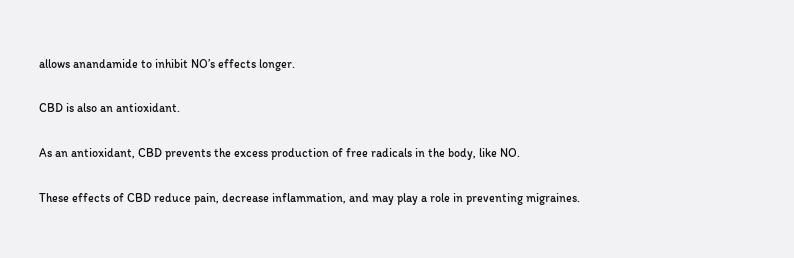allows anandamide to inhibit NO’s effects longer.

CBD is also an antioxidant.

As an antioxidant, CBD prevents the excess production of free radicals in the body, like NO.

These effects of CBD reduce pain, decrease inflammation, and may play a role in preventing migraines.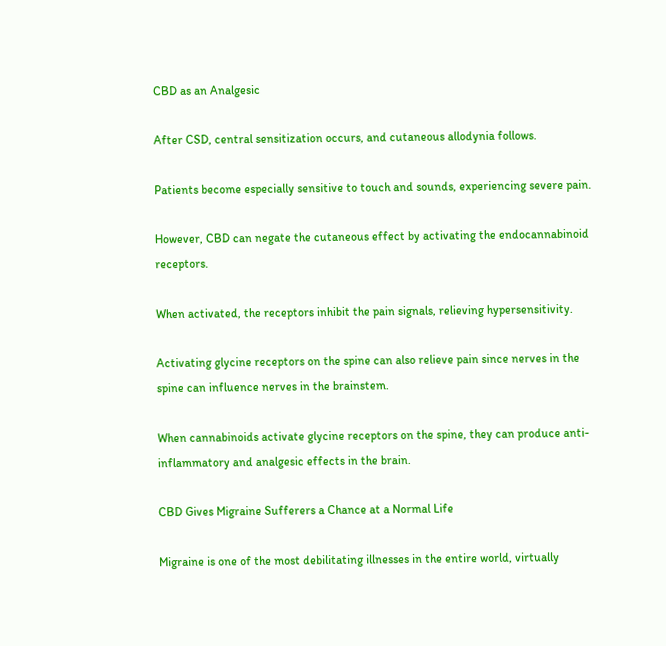CBD as an Analgesic

After CSD, central sensitization occurs, and cutaneous allodynia follows.

Patients become especially sensitive to touch and sounds, experiencing severe pain.

However, CBD can negate the cutaneous effect by activating the endocannabinoid receptors.

When activated, the receptors inhibit the pain signals, relieving hypersensitivity.

Activating glycine receptors on the spine can also relieve pain since nerves in the spine can influence nerves in the brainstem.

When cannabinoids activate glycine receptors on the spine, they can produce anti-inflammatory and analgesic effects in the brain.

CBD Gives Migraine Sufferers a Chance at a Normal Life

Migraine is one of the most debilitating illnesses in the entire world, virtually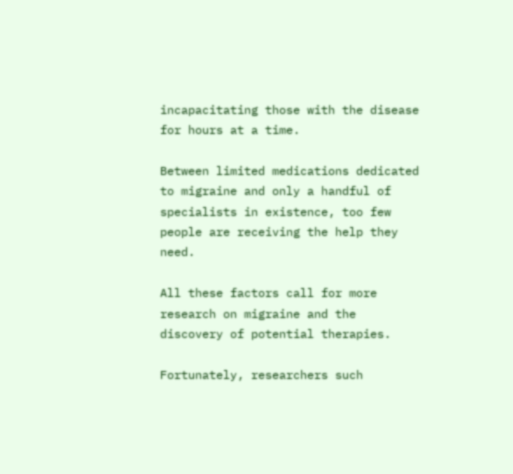incapacitating those with the disease for hours at a time.

Between limited medications dedicated to migraine and only a handful of specialists in existence, too few people are receiving the help they need.

All these factors call for more research on migraine and the discovery of potential therapies.

Fortunately, researchers such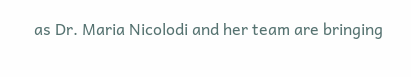as Dr. Maria Nicolodi and her team are bringing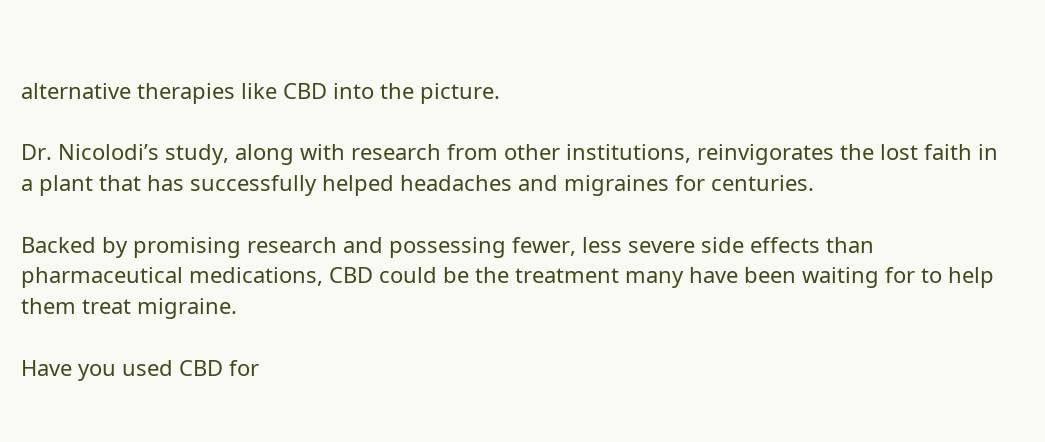alternative therapies like CBD into the picture.

Dr. Nicolodi’s study, along with research from other institutions, reinvigorates the lost faith in a plant that has successfully helped headaches and migraines for centuries.

Backed by promising research and possessing fewer, less severe side effects than pharmaceutical medications, CBD could be the treatment many have been waiting for to help them treat migraine.

Have you used CBD for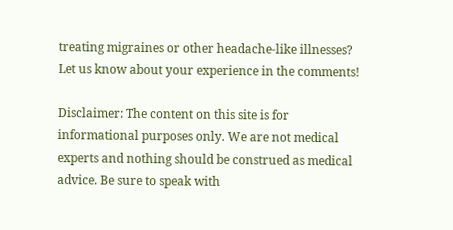treating migraines or other headache-like illnesses? Let us know about your experience in the comments!

Disclaimer: The content on this site is for informational purposes only. We are not medical experts and nothing should be construed as medical advice. Be sure to speak with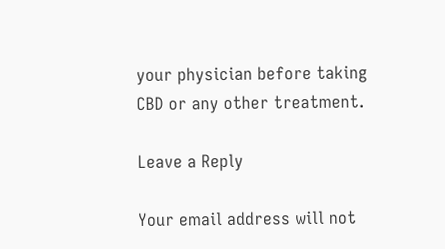your physician before taking CBD or any other treatment.

Leave a Reply

Your email address will not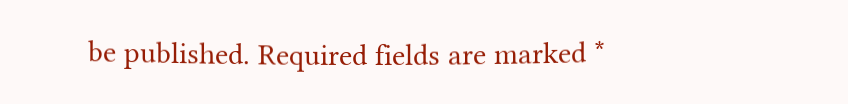be published. Required fields are marked *